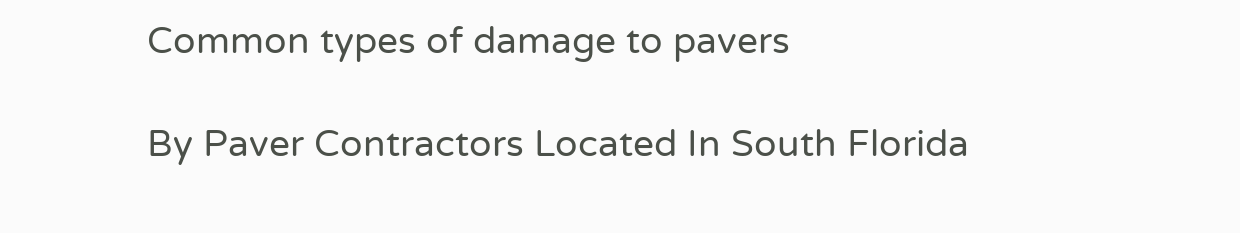Common types of damage to pavers

By Paver Contractors Located In South Florida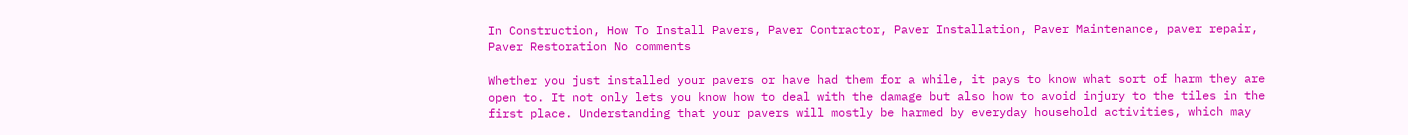In Construction, How To Install Pavers, Paver Contractor, Paver Installation, Paver Maintenance, paver repair, Paver Restoration No comments

Whether you just installed your pavers or have had them for a while, it pays to know what sort of harm they are open to. It not only lets you know how to deal with the damage but also how to avoid injury to the tiles in the first place. Understanding that your pavers will mostly be harmed by everyday household activities, which may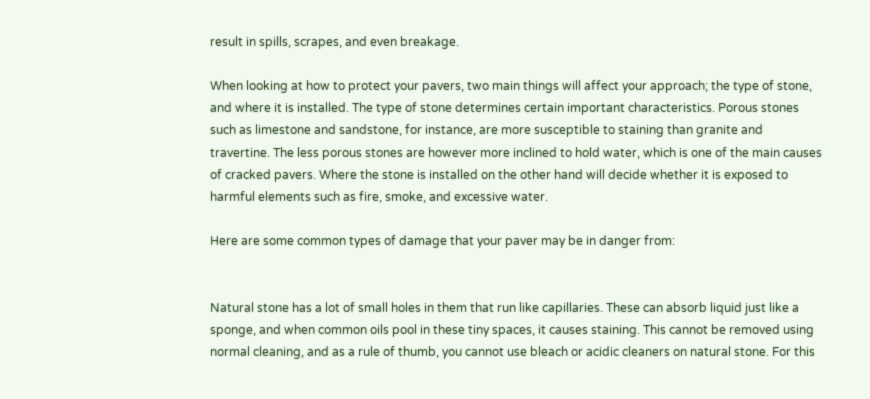result in spills, scrapes, and even breakage.

When looking at how to protect your pavers, two main things will affect your approach; the type of stone, and where it is installed. The type of stone determines certain important characteristics. Porous stones such as limestone and sandstone, for instance, are more susceptible to staining than granite and travertine. The less porous stones are however more inclined to hold water, which is one of the main causes of cracked pavers. Where the stone is installed on the other hand will decide whether it is exposed to harmful elements such as fire, smoke, and excessive water.

Here are some common types of damage that your paver may be in danger from:


Natural stone has a lot of small holes in them that run like capillaries. These can absorb liquid just like a sponge, and when common oils pool in these tiny spaces, it causes staining. This cannot be removed using normal cleaning, and as a rule of thumb, you cannot use bleach or acidic cleaners on natural stone. For this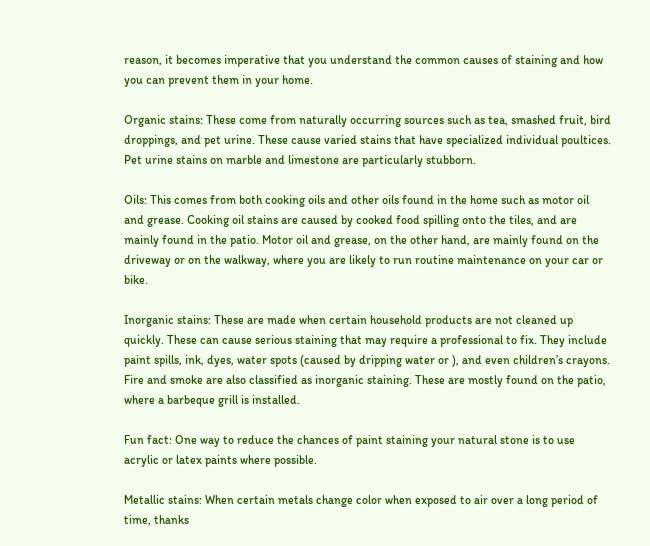reason, it becomes imperative that you understand the common causes of staining and how you can prevent them in your home.

Organic stains: These come from naturally occurring sources such as tea, smashed fruit, bird droppings, and pet urine. These cause varied stains that have specialized individual poultices. Pet urine stains on marble and limestone are particularly stubborn.

Oils: This comes from both cooking oils and other oils found in the home such as motor oil and grease. Cooking oil stains are caused by cooked food spilling onto the tiles, and are mainly found in the patio. Motor oil and grease, on the other hand, are mainly found on the driveway or on the walkway, where you are likely to run routine maintenance on your car or bike.

Inorganic stains: These are made when certain household products are not cleaned up quickly. These can cause serious staining that may require a professional to fix. They include paint spills, ink, dyes, water spots (caused by dripping water or ), and even children’s crayons. Fire and smoke are also classified as inorganic staining. These are mostly found on the patio, where a barbeque grill is installed.

Fun fact: One way to reduce the chances of paint staining your natural stone is to use acrylic or latex paints where possible.

Metallic stains: When certain metals change color when exposed to air over a long period of time, thanks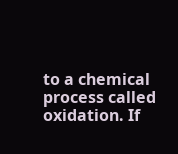to a chemical process called oxidation. If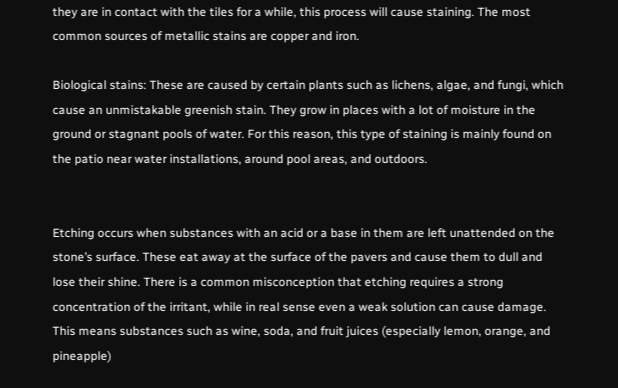they are in contact with the tiles for a while, this process will cause staining. The most common sources of metallic stains are copper and iron.

Biological stains: These are caused by certain plants such as lichens, algae, and fungi, which cause an unmistakable greenish stain. They grow in places with a lot of moisture in the ground or stagnant pools of water. For this reason, this type of staining is mainly found on the patio near water installations, around pool areas, and outdoors.


Etching occurs when substances with an acid or a base in them are left unattended on the stone’s surface. These eat away at the surface of the pavers and cause them to dull and lose their shine. There is a common misconception that etching requires a strong concentration of the irritant, while in real sense even a weak solution can cause damage. This means substances such as wine, soda, and fruit juices (especially lemon, orange, and pineapple)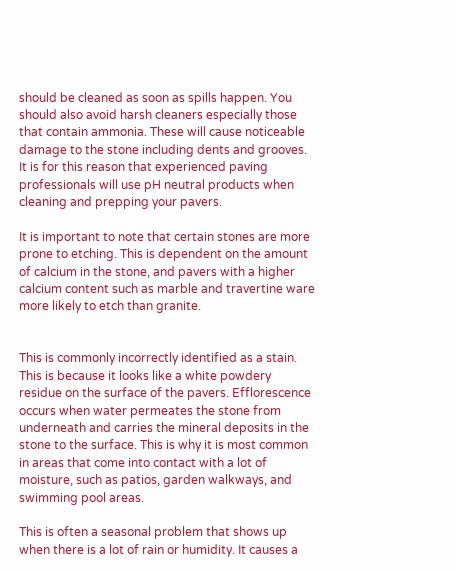should be cleaned as soon as spills happen. You should also avoid harsh cleaners especially those that contain ammonia. These will cause noticeable damage to the stone including dents and grooves. It is for this reason that experienced paving professionals will use pH neutral products when cleaning and prepping your pavers.

It is important to note that certain stones are more prone to etching. This is dependent on the amount of calcium in the stone, and pavers with a higher calcium content such as marble and travertine ware more likely to etch than granite.


This is commonly incorrectly identified as a stain. This is because it looks like a white powdery residue on the surface of the pavers. Efflorescence occurs when water permeates the stone from underneath and carries the mineral deposits in the stone to the surface. This is why it is most common in areas that come into contact with a lot of moisture, such as patios, garden walkways, and swimming pool areas.

This is often a seasonal problem that shows up when there is a lot of rain or humidity. It causes a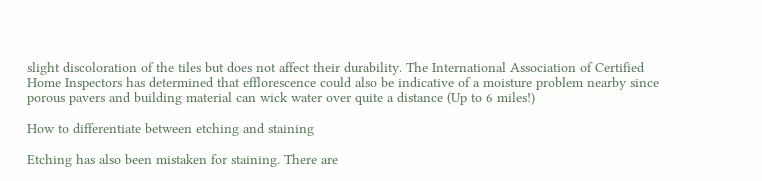slight discoloration of the tiles but does not affect their durability. The International Association of Certified Home Inspectors has determined that efflorescence could also be indicative of a moisture problem nearby since porous pavers and building material can wick water over quite a distance (Up to 6 miles!)

How to differentiate between etching and staining

Etching has also been mistaken for staining. There are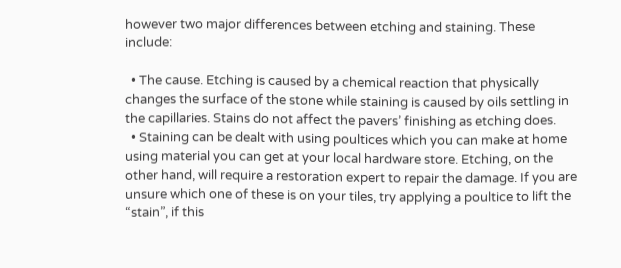however two major differences between etching and staining. These include:

  • The cause. Etching is caused by a chemical reaction that physically changes the surface of the stone while staining is caused by oils settling in the capillaries. Stains do not affect the pavers’ finishing as etching does.
  • Staining can be dealt with using poultices which you can make at home using material you can get at your local hardware store. Etching, on the other hand, will require a restoration expert to repair the damage. If you are unsure which one of these is on your tiles, try applying a poultice to lift the “stain”, if this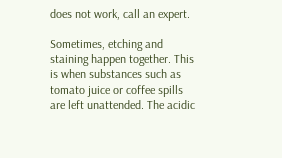does not work, call an expert.

Sometimes, etching and staining happen together. This is when substances such as tomato juice or coffee spills are left unattended. The acidic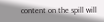content on the spill will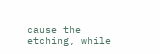cause the etching, while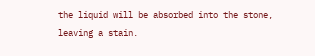the liquid will be absorbed into the stone, leaving a stain.